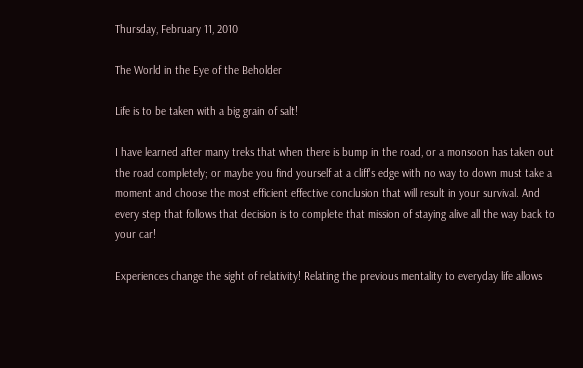Thursday, February 11, 2010

The World in the Eye of the Beholder

Life is to be taken with a big grain of salt!

I have learned after many treks that when there is bump in the road, or a monsoon has taken out the road completely; or maybe you find yourself at a cliff's edge with no way to down must take a moment and choose the most efficient effective conclusion that will result in your survival. And every step that follows that decision is to complete that mission of staying alive all the way back to your car!

Experiences change the sight of relativity! Relating the previous mentality to everyday life allows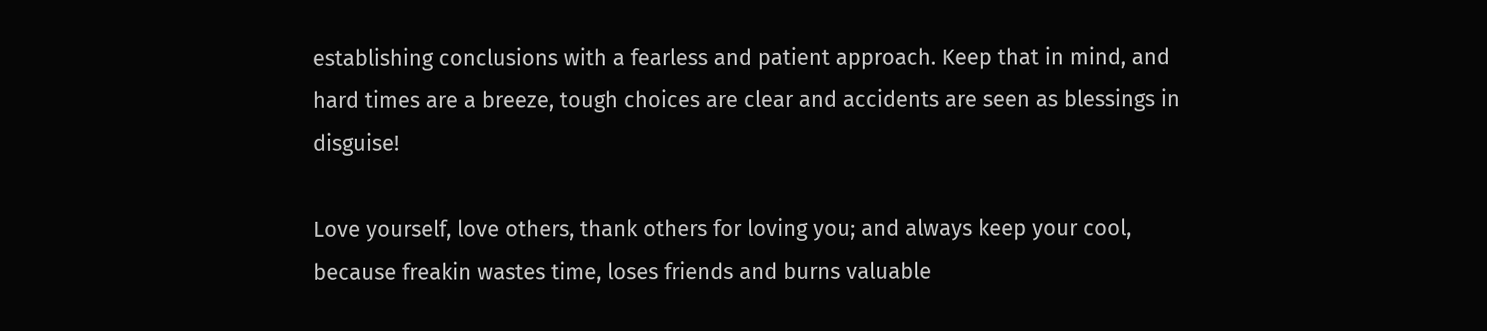establishing conclusions with a fearless and patient approach. Keep that in mind, and hard times are a breeze, tough choices are clear and accidents are seen as blessings in disguise!

Love yourself, love others, thank others for loving you; and always keep your cool, because freakin wastes time, loses friends and burns valuable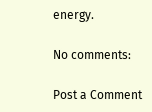energy.

No comments:

Post a Comment